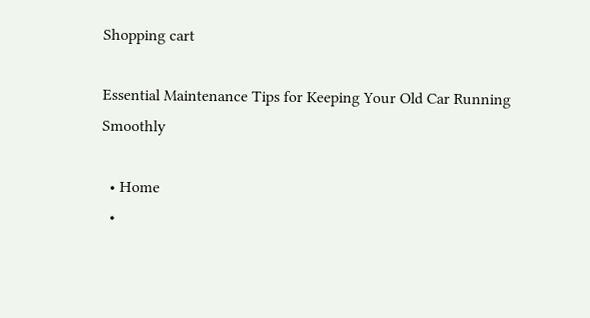Shopping cart

Essential Maintenance Tips for Keeping Your Old Car Running Smoothly

  • Home
  •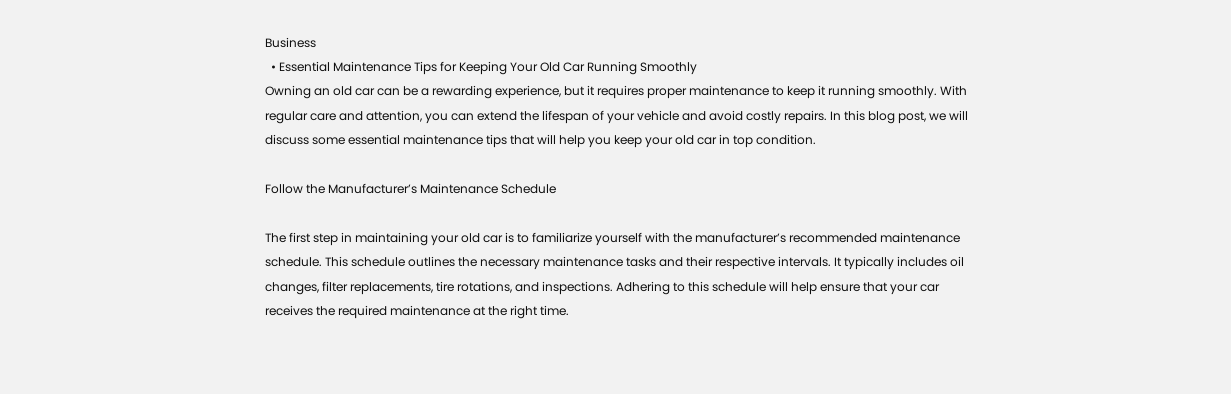Business
  • Essential Maintenance Tips for Keeping Your Old Car Running Smoothly
Owning an old car can be a rewarding experience, but it requires proper maintenance to keep it running smoothly. With regular care and attention, you can extend the lifespan of your vehicle and avoid costly repairs. In this blog post, we will discuss some essential maintenance tips that will help you keep your old car in top condition.

Follow the Manufacturer’s Maintenance Schedule

The first step in maintaining your old car is to familiarize yourself with the manufacturer’s recommended maintenance schedule. This schedule outlines the necessary maintenance tasks and their respective intervals. It typically includes oil changes, filter replacements, tire rotations, and inspections. Adhering to this schedule will help ensure that your car receives the required maintenance at the right time.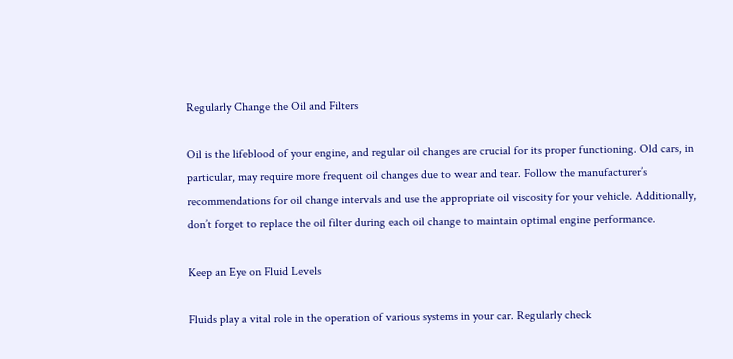Regularly Change the Oil and Filters

Oil is the lifeblood of your engine, and regular oil changes are crucial for its proper functioning. Old cars, in particular, may require more frequent oil changes due to wear and tear. Follow the manufacturer’s recommendations for oil change intervals and use the appropriate oil viscosity for your vehicle. Additionally, don’t forget to replace the oil filter during each oil change to maintain optimal engine performance.

Keep an Eye on Fluid Levels

Fluids play a vital role in the operation of various systems in your car. Regularly check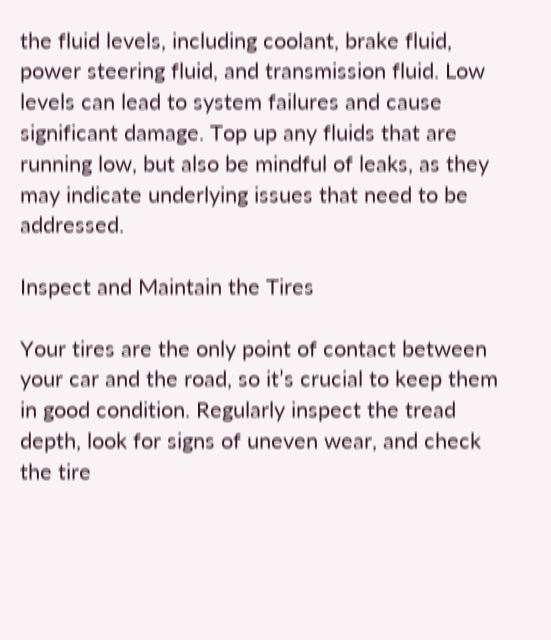the fluid levels, including coolant, brake fluid, power steering fluid, and transmission fluid. Low levels can lead to system failures and cause significant damage. Top up any fluids that are running low, but also be mindful of leaks, as they may indicate underlying issues that need to be addressed.

Inspect and Maintain the Tires

Your tires are the only point of contact between your car and the road, so it’s crucial to keep them in good condition. Regularly inspect the tread depth, look for signs of uneven wear, and check the tire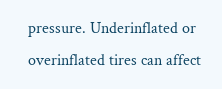pressure. Underinflated or overinflated tires can affect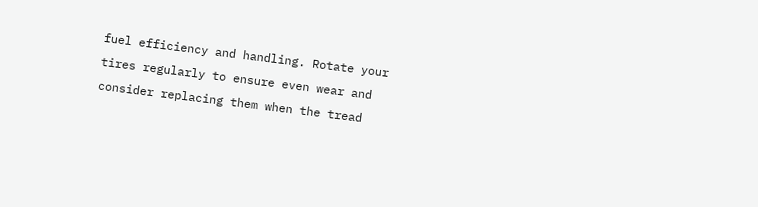fuel efficiency and handling. Rotate your tires regularly to ensure even wear and consider replacing them when the tread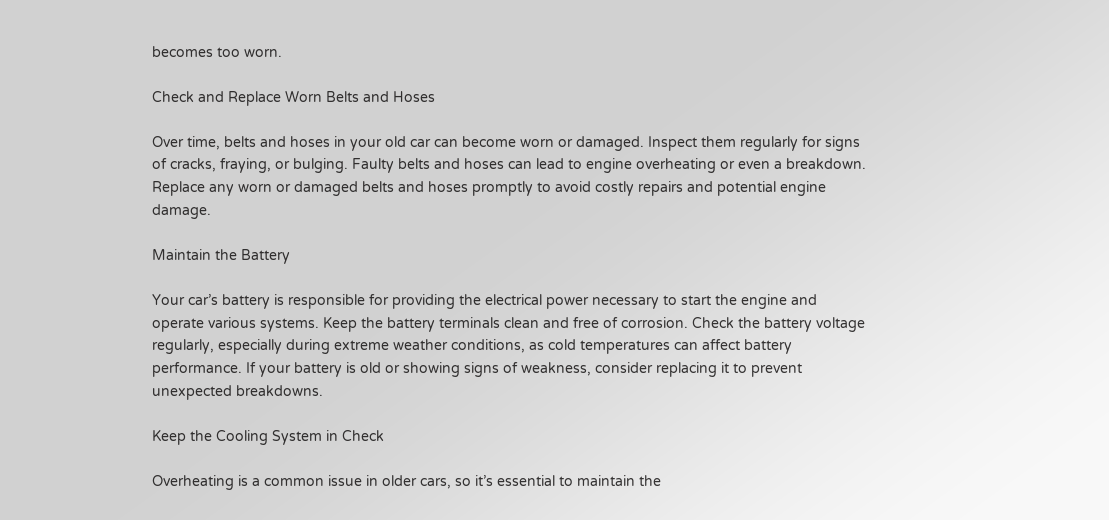becomes too worn.

Check and Replace Worn Belts and Hoses

Over time, belts and hoses in your old car can become worn or damaged. Inspect them regularly for signs of cracks, fraying, or bulging. Faulty belts and hoses can lead to engine overheating or even a breakdown. Replace any worn or damaged belts and hoses promptly to avoid costly repairs and potential engine damage.

Maintain the Battery

Your car’s battery is responsible for providing the electrical power necessary to start the engine and operate various systems. Keep the battery terminals clean and free of corrosion. Check the battery voltage regularly, especially during extreme weather conditions, as cold temperatures can affect battery performance. If your battery is old or showing signs of weakness, consider replacing it to prevent unexpected breakdowns.

Keep the Cooling System in Check

Overheating is a common issue in older cars, so it’s essential to maintain the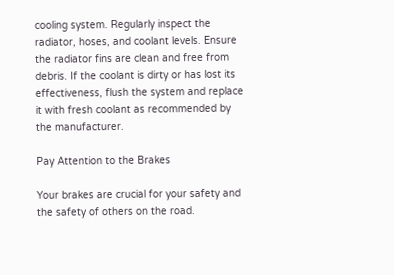cooling system. Regularly inspect the radiator, hoses, and coolant levels. Ensure the radiator fins are clean and free from debris. If the coolant is dirty or has lost its effectiveness, flush the system and replace it with fresh coolant as recommended by the manufacturer.

Pay Attention to the Brakes

Your brakes are crucial for your safety and the safety of others on the road.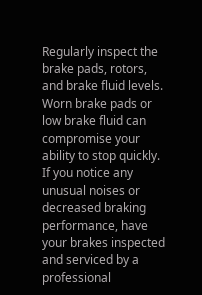Regularly inspect the brake pads, rotors, and brake fluid levels. Worn brake pads or low brake fluid can compromise your ability to stop quickly. If you notice any unusual noises or decreased braking performance, have your brakes inspected and serviced by a professional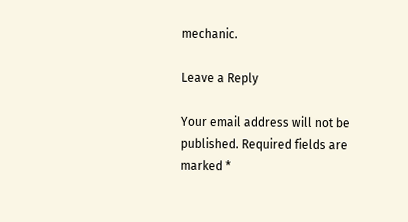mechanic.

Leave a Reply

Your email address will not be published. Required fields are marked *